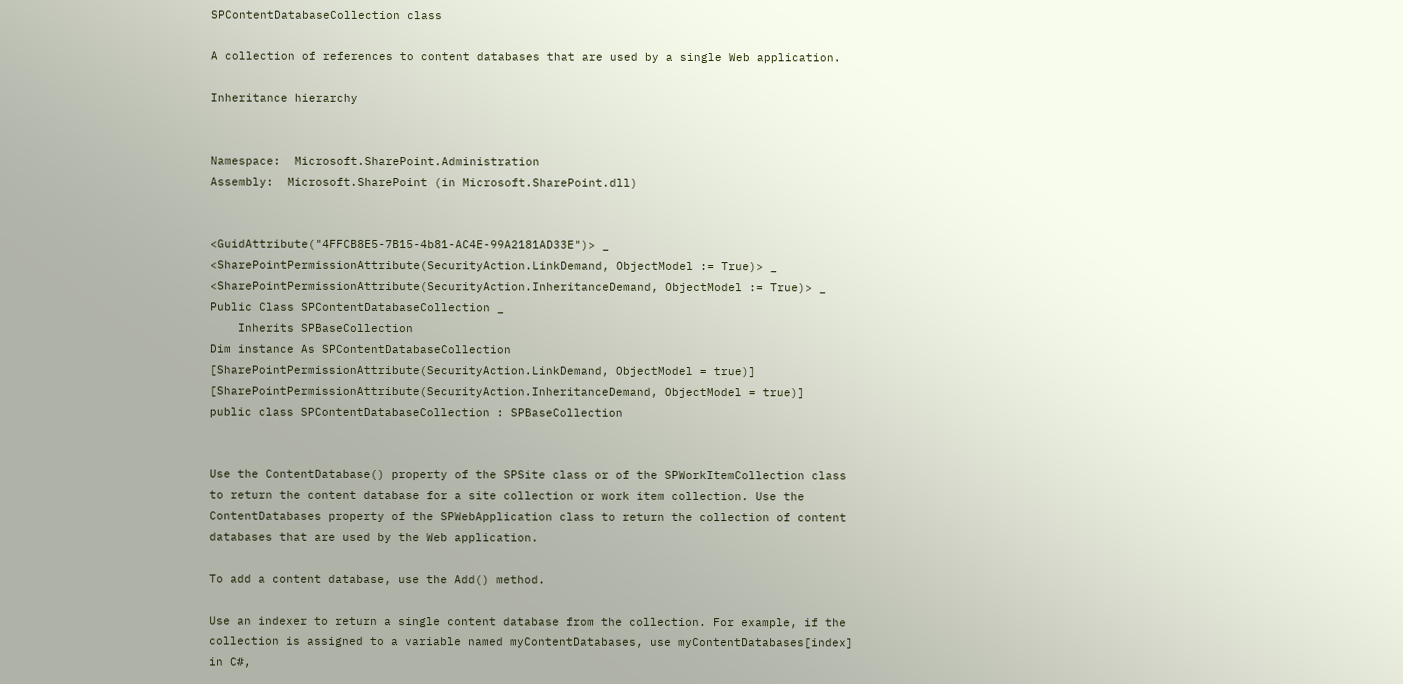SPContentDatabaseCollection class

A collection of references to content databases that are used by a single Web application.

Inheritance hierarchy


Namespace:  Microsoft.SharePoint.Administration
Assembly:  Microsoft.SharePoint (in Microsoft.SharePoint.dll)


<GuidAttribute("4FFCB8E5-7B15-4b81-AC4E-99A2181AD33E")> _
<SharePointPermissionAttribute(SecurityAction.LinkDemand, ObjectModel := True)> _
<SharePointPermissionAttribute(SecurityAction.InheritanceDemand, ObjectModel := True)> _
Public Class SPContentDatabaseCollection _
    Inherits SPBaseCollection
Dim instance As SPContentDatabaseCollection
[SharePointPermissionAttribute(SecurityAction.LinkDemand, ObjectModel = true)]
[SharePointPermissionAttribute(SecurityAction.InheritanceDemand, ObjectModel = true)]
public class SPContentDatabaseCollection : SPBaseCollection


Use the ContentDatabase() property of the SPSite class or of the SPWorkItemCollection class to return the content database for a site collection or work item collection. Use the ContentDatabases property of the SPWebApplication class to return the collection of content databases that are used by the Web application.

To add a content database, use the Add() method.

Use an indexer to return a single content database from the collection. For example, if the collection is assigned to a variable named myContentDatabases, use myContentDatabases[index] in C#,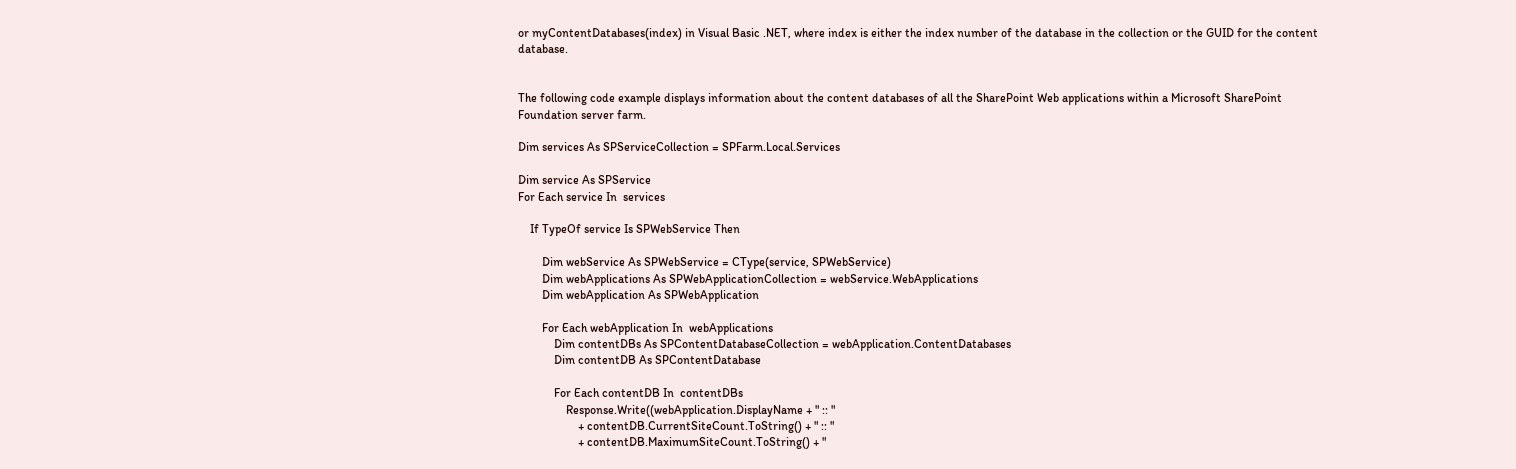or myContentDatabases(index) in Visual Basic .NET, where index is either the index number of the database in the collection or the GUID for the content database.


The following code example displays information about the content databases of all the SharePoint Web applications within a Microsoft SharePoint Foundation server farm.

Dim services As SPServiceCollection = SPFarm.Local.Services

Dim service As SPService
For Each service In  services

    If TypeOf service Is SPWebService Then

        Dim webService As SPWebService = CType(service, SPWebService)
        Dim webApplications As SPWebApplicationCollection = webService.WebApplications
        Dim webApplication As SPWebApplication

        For Each webApplication In  webApplications
            Dim contentDBs As SPContentDatabaseCollection = webApplication.ContentDatabases
            Dim contentDB As SPContentDatabase

            For Each contentDB In  contentDBs
                Response.Write((webApplication.DisplayName + " :: "
                    + contentDB.CurrentSiteCount.ToString() + " :: "
                    + contentDB.MaximumSiteCount.ToString() + "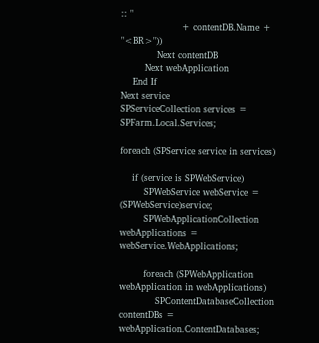:: "
                    + contentDB.Name + "<BR>"))
            Next contentDB
        Next webApplication
    End If
Next service
SPServiceCollection services = SPFarm.Local.Services;

foreach (SPService service in services)

    if (service is SPWebService)
        SPWebService webService = (SPWebService)service;
        SPWebApplicationCollection webApplications = webService.WebApplications;

        foreach (SPWebApplication webApplication in webApplications)
            SPContentDatabaseCollection contentDBs = webApplication.ContentDatabases;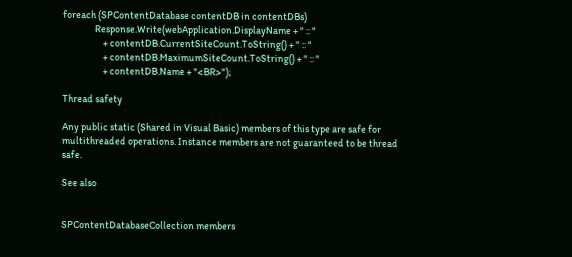foreach (SPContentDatabase contentDB in contentDBs)
                Response.Write(webApplication.DisplayName + " :: "
                    + contentDB.CurrentSiteCount.ToString() + " :: "
                    + contentDB.MaximumSiteCount.ToString() + " :: "
                    + contentDB.Name + "<BR>");

Thread safety

Any public static (Shared in Visual Basic) members of this type are safe for multithreaded operations. Instance members are not guaranteed to be thread safe.

See also


SPContentDatabaseCollection members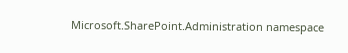Microsoft.SharePoint.Administration namespace